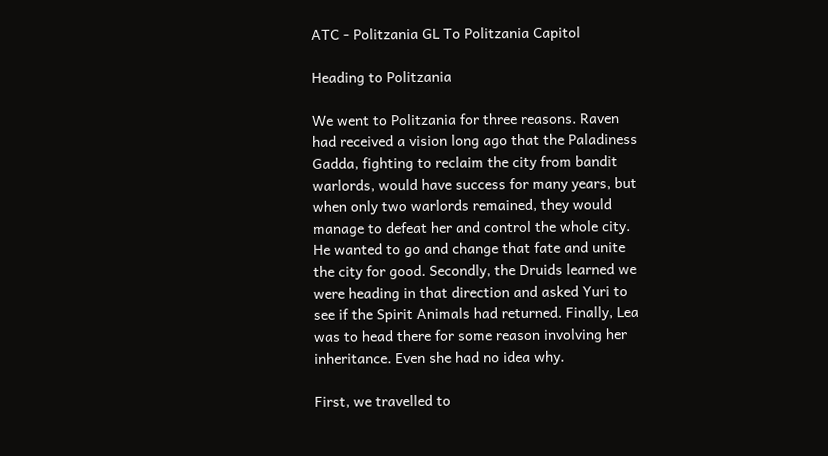ATC - Politzania GL To Politzania Capitol

Heading to Politzania

We went to Politzania for three reasons. Raven had received a vision long ago that the Paladiness Gadda, fighting to reclaim the city from bandit warlords, would have success for many years, but when only two warlords remained, they would manage to defeat her and control the whole city. He wanted to go and change that fate and unite the city for good. Secondly, the Druids learned we were heading in that direction and asked Yuri to see if the Spirit Animals had returned. Finally, Lea was to head there for some reason involving her inheritance. Even she had no idea why.

First, we travelled to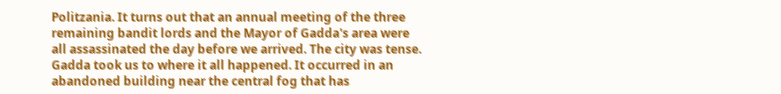Politzania. It turns out that an annual meeting of the three remaining bandit lords and the Mayor of Gadda's area were all assassinated the day before we arrived. The city was tense. Gadda took us to where it all happened. It occurred in an abandoned building near the central fog that has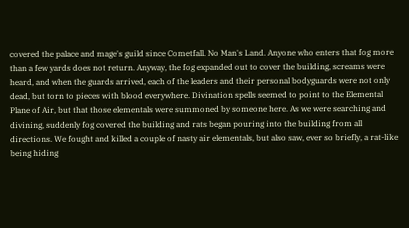covered the palace and mage's guild since Cometfall. No Man's Land. Anyone who enters that fog more than a few yards does not return. Anyway, the fog expanded out to cover the building, screams were heard, and when the guards arrived, each of the leaders and their personal bodyguards were not only dead, but torn to pieces with blood everywhere. Divination spells seemed to point to the Elemental Plane of Air, but that those elementals were summoned by someone here. As we were searching and divining, suddenly fog covered the building and rats began pouring into the building from all directions. We fought and killed a couple of nasty air elementals, but also saw, ever so briefly, a rat-like being hiding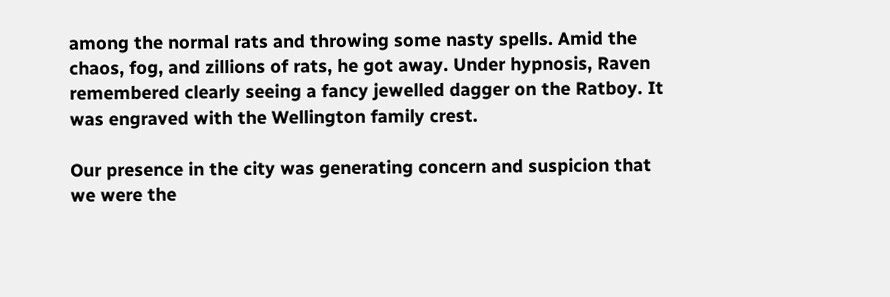among the normal rats and throwing some nasty spells. Amid the chaos, fog, and zillions of rats, he got away. Under hypnosis, Raven remembered clearly seeing a fancy jewelled dagger on the Ratboy. It was engraved with the Wellington family crest.

Our presence in the city was generating concern and suspicion that we were the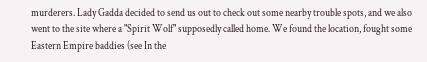murderers. Lady Gadda decided to send us out to check out some nearby trouble spots, and we also went to the site where a "Spirit Wolf" supposedly called home. We found the location, fought some Eastern Empire baddies (see In the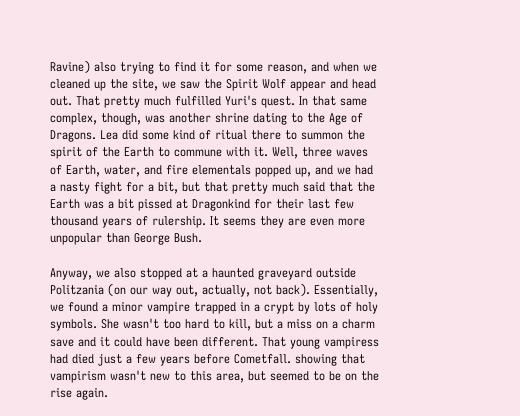Ravine) also trying to find it for some reason, and when we cleaned up the site, we saw the Spirit Wolf appear and head out. That pretty much fulfilled Yuri's quest. In that same complex, though, was another shrine dating to the Age of Dragons. Lea did some kind of ritual there to summon the spirit of the Earth to commune with it. Well, three waves of Earth, water, and fire elementals popped up, and we had a nasty fight for a bit, but that pretty much said that the Earth was a bit pissed at Dragonkind for their last few thousand years of rulership. It seems they are even more unpopular than George Bush.

Anyway, we also stopped at a haunted graveyard outside Politzania (on our way out, actually, not back). Essentially, we found a minor vampire trapped in a crypt by lots of holy symbols. She wasn't too hard to kill, but a miss on a charm save and it could have been different. That young vampiress had died just a few years before Cometfall. showing that vampirism wasn't new to this area, but seemed to be on the rise again.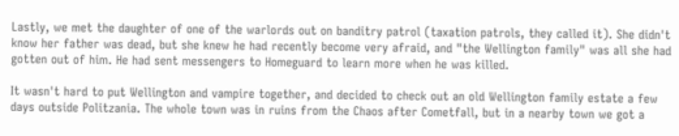Lastly, we met the daughter of one of the warlords out on banditry patrol (taxation patrols, they called it). She didn't know her father was dead, but she knew he had recently become very afraid, and "the Wellington family" was all she had gotten out of him. He had sent messengers to Homeguard to learn more when he was killed.

It wasn't hard to put Wellington and vampire together, and decided to check out an old Wellington family estate a few days outside Politzania. The whole town was in ruins from the Chaos after Cometfall, but in a nearby town we got a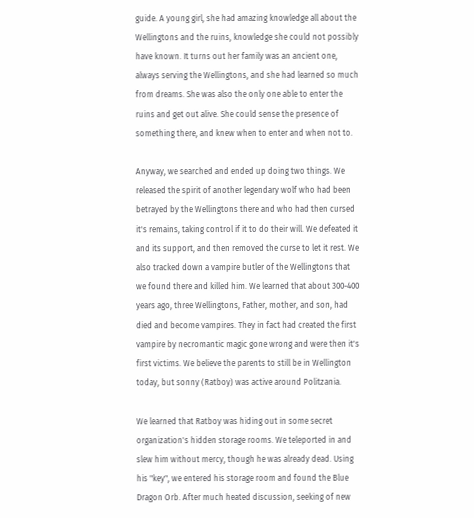guide. A young girl, she had amazing knowledge all about the Wellingtons and the ruins, knowledge she could not possibly have known. It turns out her family was an ancient one, always serving the Wellingtons, and she had learned so much from dreams. She was also the only one able to enter the ruins and get out alive. She could sense the presence of something there, and knew when to enter and when not to.

Anyway, we searched and ended up doing two things. We released the spirit of another legendary wolf who had been betrayed by the Wellingtons there and who had then cursed it's remains, taking control if it to do their will. We defeated it and its support, and then removed the curse to let it rest. We also tracked down a vampire butler of the Wellingtons that we found there and killed him. We learned that about 300-400 years ago, three Wellingtons, Father, mother, and son, had died and become vampires. They in fact had created the first vampire by necromantic magic gone wrong and were then it's first victims. We believe the parents to still be in Wellington today, but sonny (Ratboy) was active around Politzania.

We learned that Ratboy was hiding out in some secret organization's hidden storage rooms. We teleported in and slew him without mercy, though he was already dead. Using his "key", we entered his storage room and found the Blue Dragon Orb. After much heated discussion, seeking of new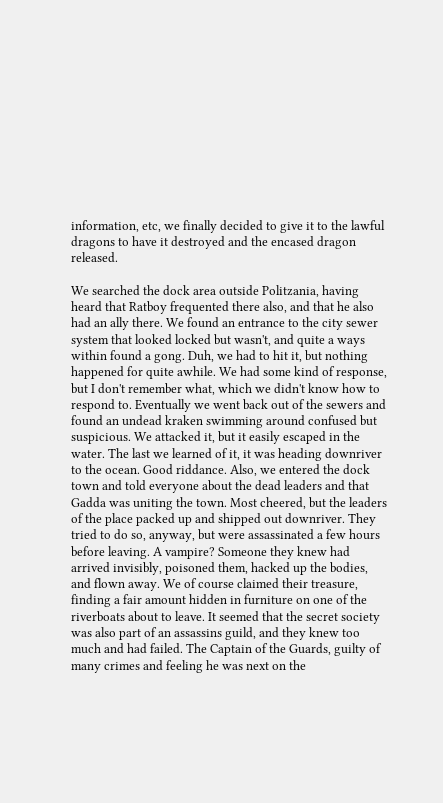information, etc, we finally decided to give it to the lawful dragons to have it destroyed and the encased dragon released.

We searched the dock area outside Politzania, having heard that Ratboy frequented there also, and that he also had an ally there. We found an entrance to the city sewer system that looked locked but wasn't, and quite a ways within found a gong. Duh, we had to hit it, but nothing happened for quite awhile. We had some kind of response, but I don't remember what, which we didn't know how to respond to. Eventually we went back out of the sewers and found an undead kraken swimming around confused but suspicious. We attacked it, but it easily escaped in the water. The last we learned of it, it was heading downriver to the ocean. Good riddance. Also, we entered the dock town and told everyone about the dead leaders and that Gadda was uniting the town. Most cheered, but the leaders of the place packed up and shipped out downriver. They tried to do so, anyway, but were assassinated a few hours before leaving. A vampire? Someone they knew had arrived invisibly, poisoned them, hacked up the bodies, and flown away. We of course claimed their treasure, finding a fair amount hidden in furniture on one of the riverboats about to leave. It seemed that the secret society was also part of an assassins guild, and they knew too much and had failed. The Captain of the Guards, guilty of many crimes and feeling he was next on the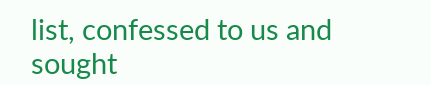list, confessed to us and sought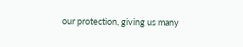our protection, giving us many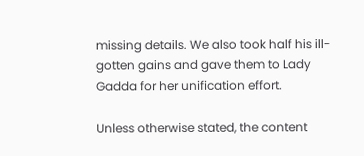missing details. We also took half his ill-gotten gains and gave them to Lady Gadda for her unification effort.

Unless otherwise stated, the content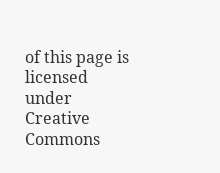of this page is licensed under Creative Commons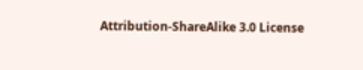Attribution-ShareAlike 3.0 License